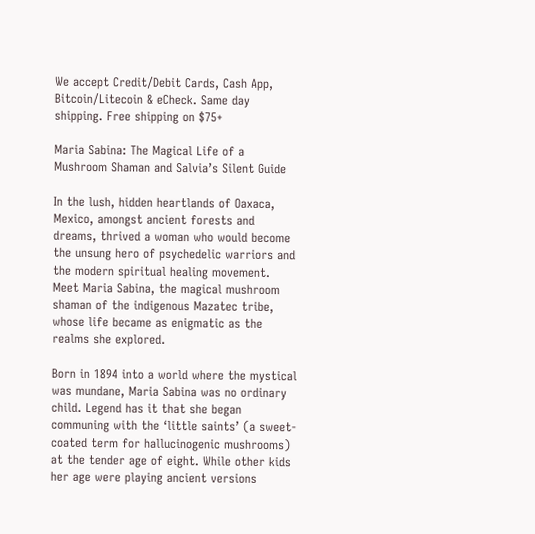We accept Credit/Debit Cards, Cash App, Bitcoin/Litecoin & eCheck. Same day shipping. Free shipping on $75+

Maria Sabina: The Magical Life of a Mushroom Shaman and Salvia’s Silent Guide

In the lush, hidden heartlands of Oaxaca, Mexico, amongst ancient forests and dreams, thrived a woman who would become the unsung hero of psychedelic warriors and the modern spiritual healing movement. Meet Maria Sabina, the magical mushroom shaman of the indigenous Mazatec tribe, whose life became as enigmatic as the realms she explored.

Born in 1894 into a world where the mystical was mundane, Maria Sabina was no ordinary child. Legend has it that she began communing with the ‘little saints’ (a sweet-coated term for hallucinogenic mushrooms) at the tender age of eight. While other kids her age were playing ancient versions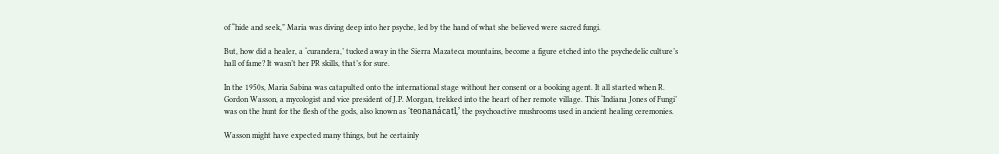of “hide and seek,” Maria was diving deep into her psyche, led by the hand of what she believed were sacred fungi.

But, how did a healer, a ‘curandera,’ tucked away in the Sierra Mazateca mountains, become a figure etched into the psychedelic culture’s hall of fame? It wasn’t her PR skills, that’s for sure.

In the 1950s, Maria Sabina was catapulted onto the international stage without her consent or a booking agent. It all started when R. Gordon Wasson, a mycologist and vice president of J.P. Morgan, trekked into the heart of her remote village. This ‘Indiana Jones of Fungi’ was on the hunt for the flesh of the gods, also known as ‘teonanácatl,’ the psychoactive mushrooms used in ancient healing ceremonies.

Wasson might have expected many things, but he certainly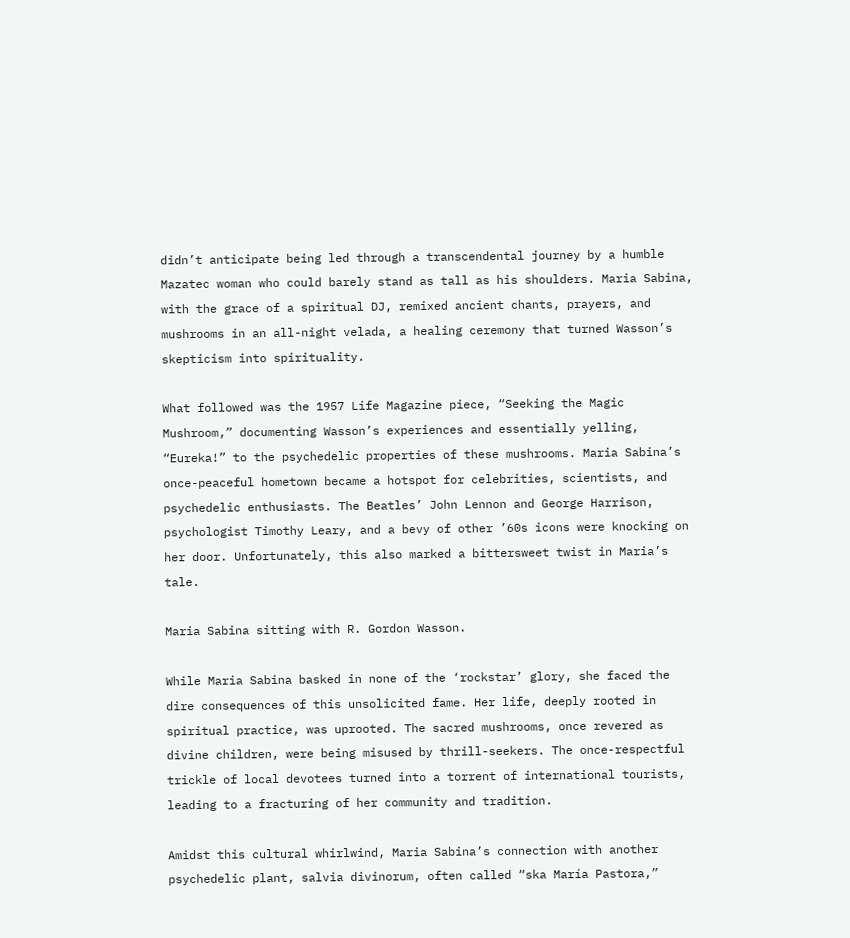didn’t anticipate being led through a transcendental journey by a humble Mazatec woman who could barely stand as tall as his shoulders. Maria Sabina, with the grace of a spiritual DJ, remixed ancient chants, prayers, and mushrooms in an all-night velada, a healing ceremony that turned Wasson’s skepticism into spirituality.

What followed was the 1957 Life Magazine piece, “Seeking the Magic Mushroom,” documenting Wasson’s experiences and essentially yelling, “Eureka!” to the psychedelic properties of these mushrooms. Maria Sabina’s once-peaceful hometown became a hotspot for celebrities, scientists, and psychedelic enthusiasts. The Beatles’ John Lennon and George Harrison, psychologist Timothy Leary, and a bevy of other ’60s icons were knocking on her door. Unfortunately, this also marked a bittersweet twist in Maria’s tale.

Maria Sabina sitting with R. Gordon Wasson.

While Maria Sabina basked in none of the ‘rockstar’ glory, she faced the dire consequences of this unsolicited fame. Her life, deeply rooted in spiritual practice, was uprooted. The sacred mushrooms, once revered as divine children, were being misused by thrill-seekers. The once-respectful trickle of local devotees turned into a torrent of international tourists, leading to a fracturing of her community and tradition.

Amidst this cultural whirlwind, Maria Sabina’s connection with another psychedelic plant, salvia divinorum, often called “ska María Pastora,”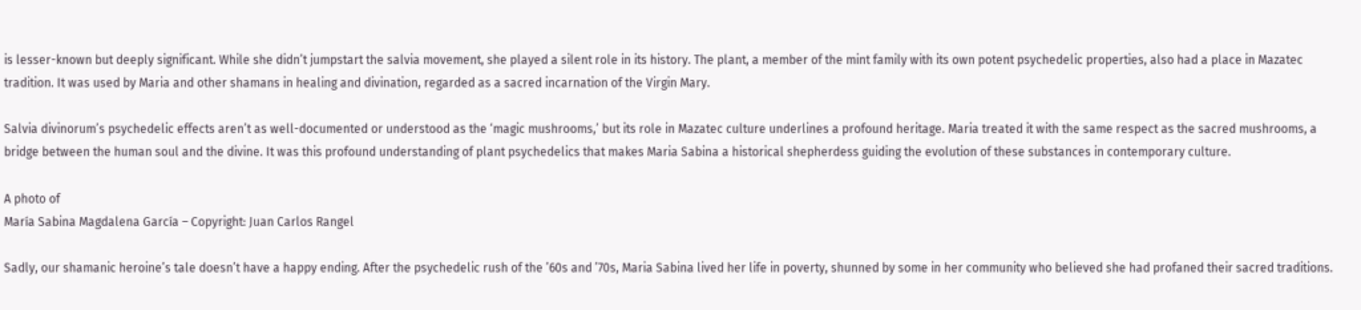is lesser-known but deeply significant. While she didn’t jumpstart the salvia movement, she played a silent role in its history. The plant, a member of the mint family with its own potent psychedelic properties, also had a place in Mazatec tradition. It was used by Maria and other shamans in healing and divination, regarded as a sacred incarnation of the Virgin Mary.

Salvia divinorum’s psychedelic effects aren’t as well-documented or understood as the ‘magic mushrooms,’ but its role in Mazatec culture underlines a profound heritage. Maria treated it with the same respect as the sacred mushrooms, a bridge between the human soul and the divine. It was this profound understanding of plant psychedelics that makes Maria Sabina a historical shepherdess guiding the evolution of these substances in contemporary culture.

A photo of
María Sabina Magdalena García – Copyright: Juan Carlos Rangel

Sadly, our shamanic heroine’s tale doesn’t have a happy ending. After the psychedelic rush of the ’60s and ’70s, Maria Sabina lived her life in poverty, shunned by some in her community who believed she had profaned their sacred traditions.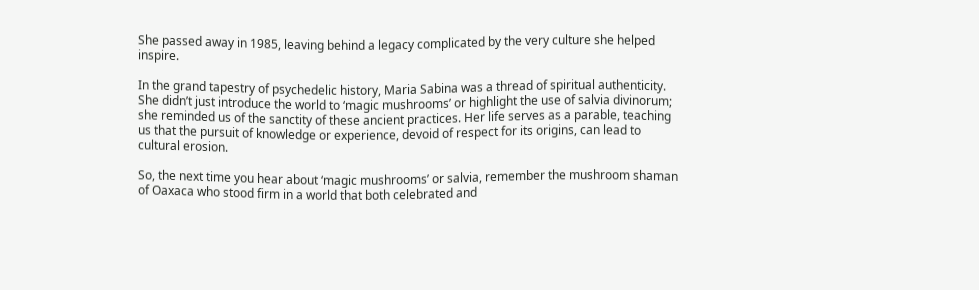She passed away in 1985, leaving behind a legacy complicated by the very culture she helped inspire.

In the grand tapestry of psychedelic history, Maria Sabina was a thread of spiritual authenticity. She didn’t just introduce the world to ‘magic mushrooms’ or highlight the use of salvia divinorum; she reminded us of the sanctity of these ancient practices. Her life serves as a parable, teaching us that the pursuit of knowledge or experience, devoid of respect for its origins, can lead to cultural erosion.

So, the next time you hear about ‘magic mushrooms’ or salvia, remember the mushroom shaman of Oaxaca who stood firm in a world that both celebrated and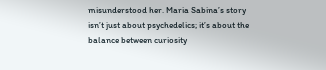misunderstood her. Maria Sabina’s story isn’t just about psychedelics; it’s about the balance between curiosity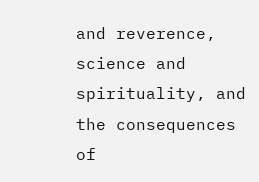and reverence, science and spirituality, and the consequences of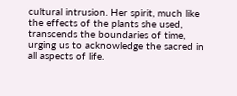cultural intrusion. Her spirit, much like the effects of the plants she used, transcends the boundaries of time, urging us to acknowledge the sacred in all aspects of life.